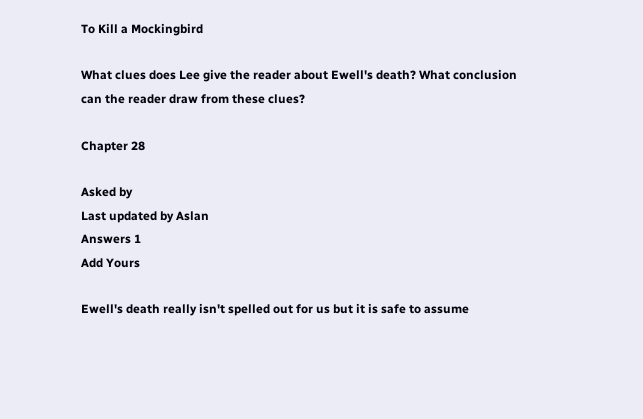To Kill a Mockingbird

What clues does Lee give the reader about Ewell's death? What conclusion can the reader draw from these clues?

Chapter 28

Asked by
Last updated by Aslan
Answers 1
Add Yours

Ewell's death really isn't spelled out for us but it is safe to assume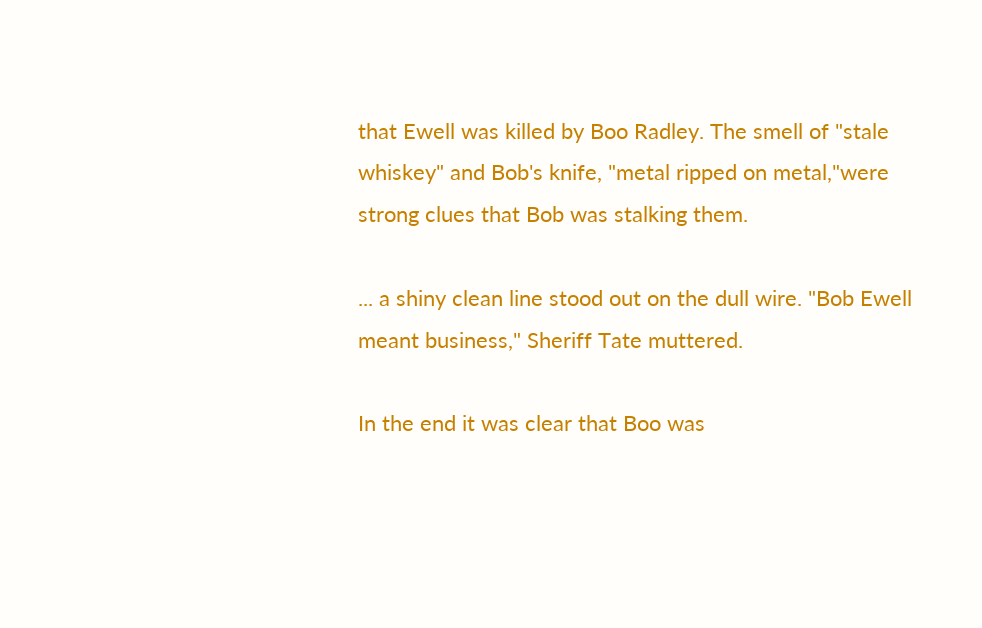that Ewell was killed by Boo Radley. The smell of "stale whiskey" and Bob's knife, "metal ripped on metal,"were strong clues that Bob was stalking them.

... a shiny clean line stood out on the dull wire. "Bob Ewell meant business," Sheriff Tate muttered.

In the end it was clear that Boo was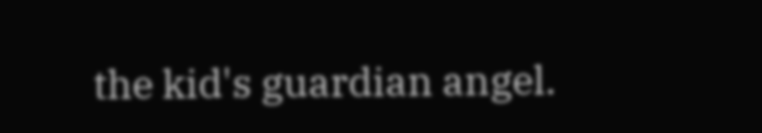the kid's guardian angel.